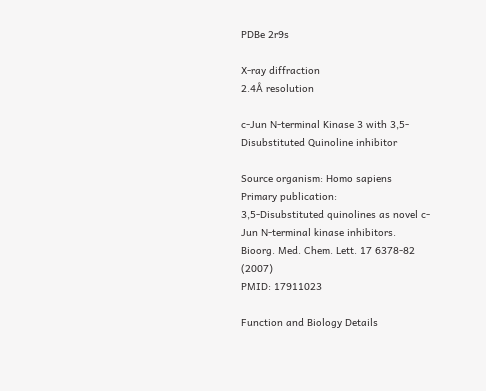PDBe 2r9s

X-ray diffraction
2.4Å resolution

c-Jun N-terminal Kinase 3 with 3,5-Disubstituted Quinoline inhibitor

Source organism: Homo sapiens
Primary publication:
3,5-Disubstituted quinolines as novel c-Jun N-terminal kinase inhibitors.
Bioorg. Med. Chem. Lett. 17 6378-82 (2007)
PMID: 17911023

Function and Biology Details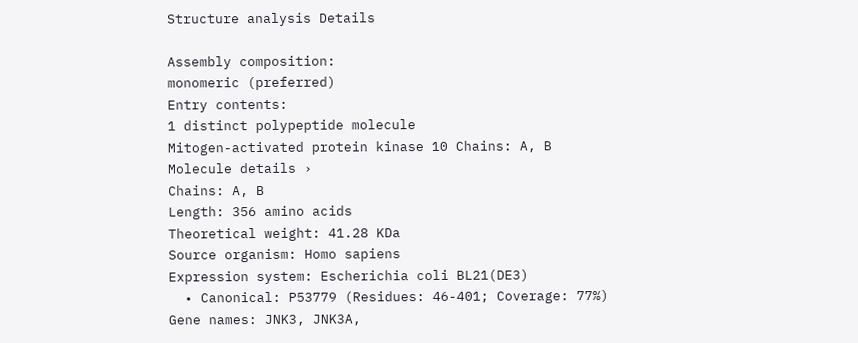Structure analysis Details

Assembly composition:
monomeric (preferred)
Entry contents:
1 distinct polypeptide molecule
Mitogen-activated protein kinase 10 Chains: A, B
Molecule details ›
Chains: A, B
Length: 356 amino acids
Theoretical weight: 41.28 KDa
Source organism: Homo sapiens
Expression system: Escherichia coli BL21(DE3)
  • Canonical: P53779 (Residues: 46-401; Coverage: 77%)
Gene names: JNK3, JNK3A,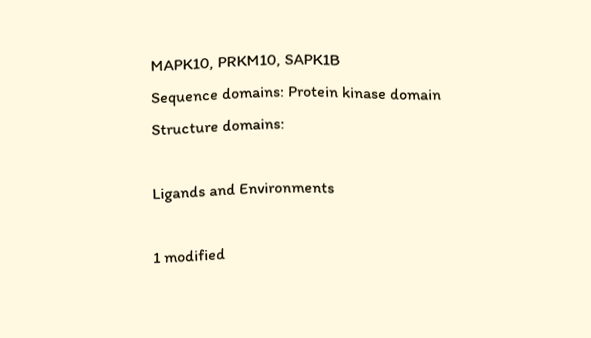MAPK10, PRKM10, SAPK1B
Sequence domains: Protein kinase domain
Structure domains:

Ligands and Environments

1 modified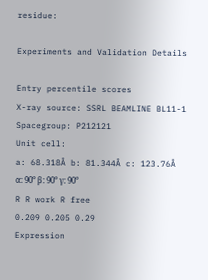residue:

Experiments and Validation Details

Entry percentile scores
X-ray source: SSRL BEAMLINE BL11-1
Spacegroup: P212121
Unit cell:
a: 68.318Å b: 81.344Å c: 123.76Å
α: 90° β: 90° γ: 90°
R R work R free
0.209 0.205 0.29
Expression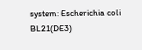system: Escherichia coli BL21(DE3)